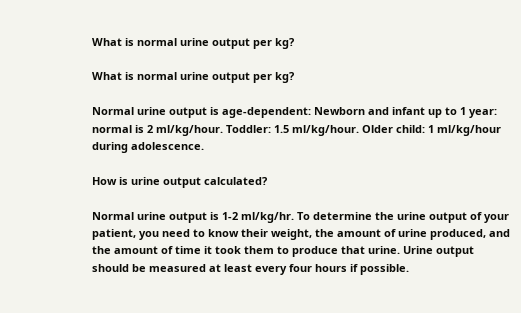What is normal urine output per kg?

What is normal urine output per kg?

Normal urine output is age-dependent: Newborn and infant up to 1 year: normal is 2 ml/kg/hour. Toddler: 1.5 ml/kg/hour. Older child: 1 ml/kg/hour during adolescence.

How is urine output calculated?

Normal urine output is 1-2 ml/kg/hr. To determine the urine output of your patient, you need to know their weight, the amount of urine produced, and the amount of time it took them to produce that urine. Urine output should be measured at least every four hours if possible.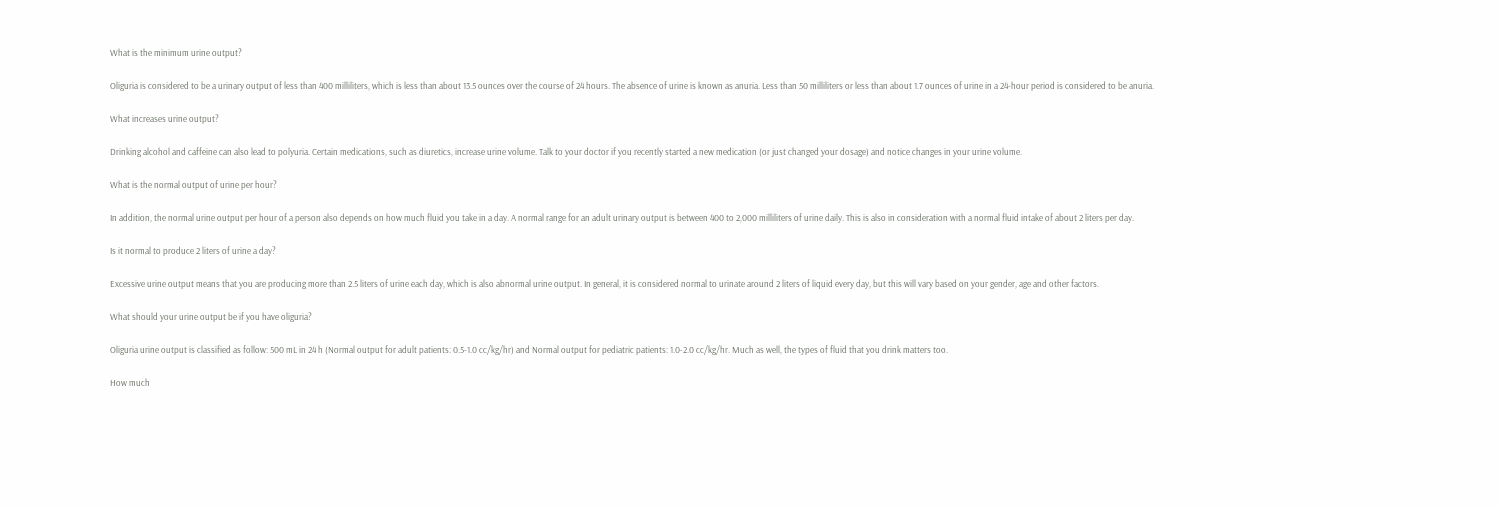What is the minimum urine output?

Oliguria is considered to be a urinary output of less than 400 milliliters, which is less than about 13.5 ounces over the course of 24 hours. The absence of urine is known as anuria. Less than 50 milliliters or less than about 1.7 ounces of urine in a 24-hour period is considered to be anuria.

What increases urine output?

Drinking alcohol and caffeine can also lead to polyuria. Certain medications, such as diuretics, increase urine volume. Talk to your doctor if you recently started a new medication (or just changed your dosage) and notice changes in your urine volume.

What is the normal output of urine per hour?

In addition, the normal urine output per hour of a person also depends on how much fluid you take in a day. A normal range for an adult urinary output is between 400 to 2,000 milliliters of urine daily. This is also in consideration with a normal fluid intake of about 2 liters per day.

Is it normal to produce 2 liters of urine a day?

Excessive urine output means that you are producing more than 2.5 liters of urine each day, which is also abnormal urine output. In general, it is considered normal to urinate around 2 liters of liquid every day, but this will vary based on your gender, age and other factors.

What should your urine output be if you have oliguria?

Oliguria urine output is classified as follow: 500 mL in 24 h (Normal output for adult patients: 0.5-1.0 cc/kg/hr) and Normal output for pediatric patients: 1.0-2.0 cc/kg/hr. Much as well, the types of fluid that you drink matters too.

How much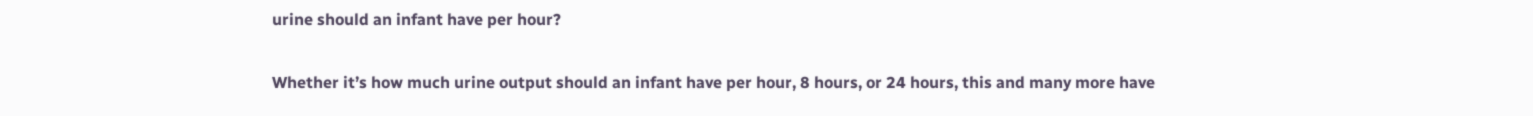urine should an infant have per hour?

Whether it’s how much urine output should an infant have per hour, 8 hours, or 24 hours, this and many more have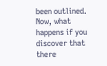been outlined. Now, what happens if you discover that there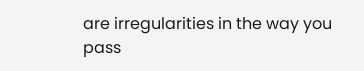are irregularities in the way you pass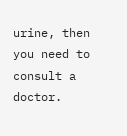urine, then you need to consult a doctor.